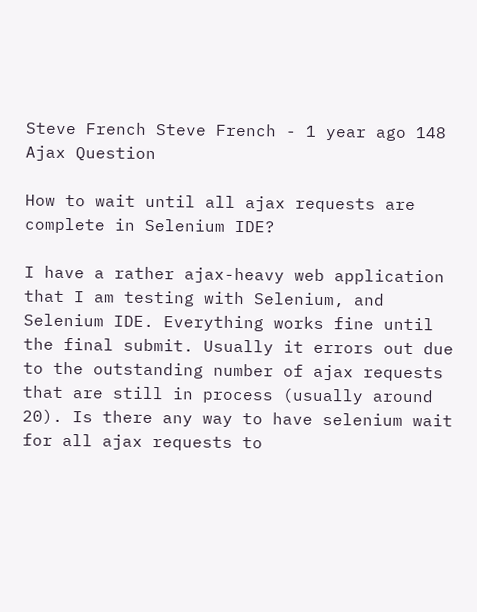Steve French Steve French - 1 year ago 148
Ajax Question

How to wait until all ajax requests are complete in Selenium IDE?

I have a rather ajax-heavy web application that I am testing with Selenium, and Selenium IDE. Everything works fine until the final submit. Usually it errors out due to the outstanding number of ajax requests that are still in process (usually around 20). Is there any way to have selenium wait for all ajax requests to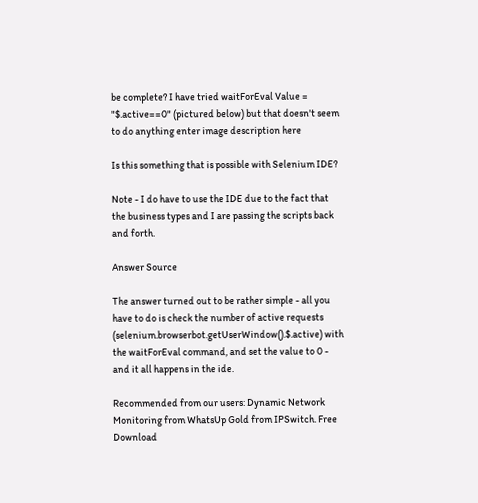be complete? I have tried waitForEval Value = "$.active==0" (pictured below) but that doesn't seem to do anything enter image description here

Is this something that is possible with Selenium IDE?

Note - I do have to use the IDE due to the fact that the business types and I are passing the scripts back and forth.

Answer Source

The answer turned out to be rather simple - all you have to do is check the number of active requests (selenium.browserbot.getUserWindow().$.active) with the waitForEval command, and set the value to 0 - and it all happens in the ide.

Recommended from our users: Dynamic Network Monitoring from WhatsUp Gold from IPSwitch. Free Download